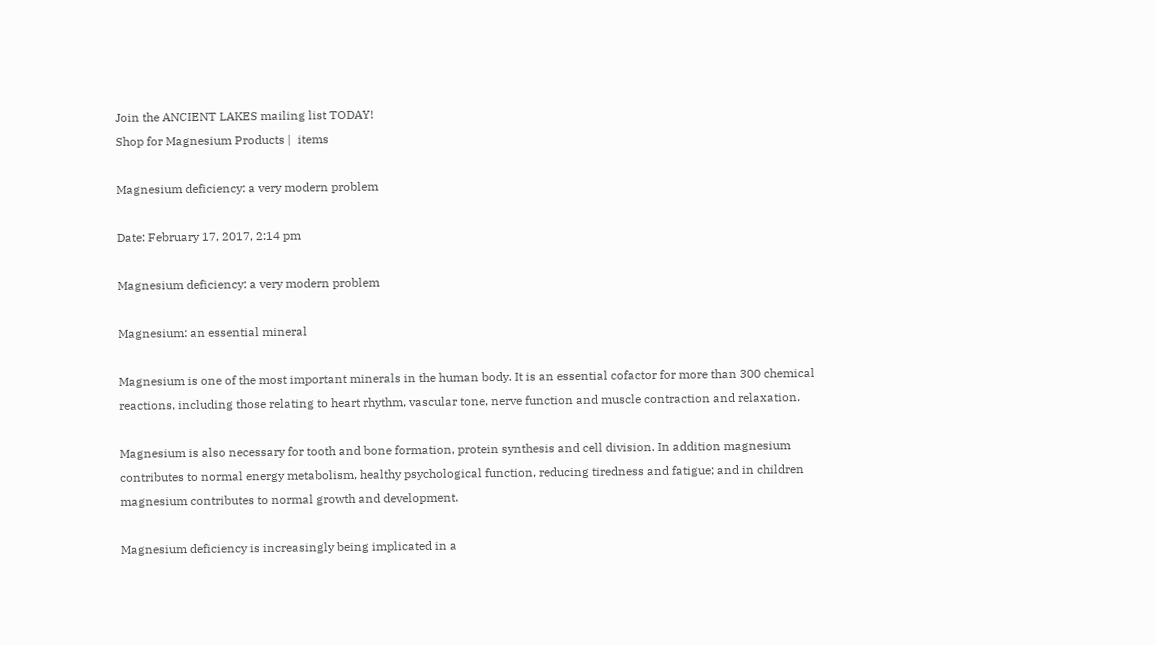Join the ANCIENT LAKES mailing list TODAY!
Shop for Magnesium Products |  items

Magnesium deficiency: a very modern problem

Date: February 17, 2017, 2:14 pm

Magnesium deficiency: a very modern problem

Magnesium: an essential mineral

Magnesium is one of the most important minerals in the human body. It is an essential cofactor for more than 300 chemical reactions, including those relating to heart rhythm, vascular tone, nerve function and muscle contraction and relaxation.

Magnesium is also necessary for tooth and bone formation, protein synthesis and cell division. In addition magnesium contributes to normal energy metabolism, healthy psychological function, reducing tiredness and fatigue; and in children magnesium contributes to normal growth and development.

Magnesium deficiency is increasingly being implicated in a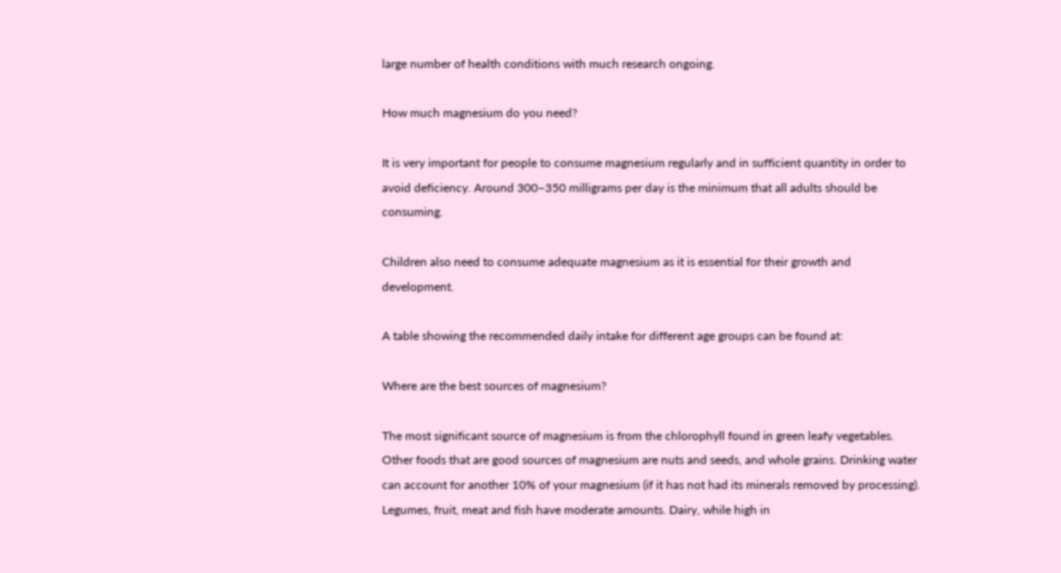large number of health conditions with much research ongoing.

How much magnesium do you need?

It is very important for people to consume magnesium regularly and in sufficient quantity in order to avoid deficiency. Around 300–350 milligrams per day is the minimum that all adults should be consuming.

Children also need to consume adequate magnesium as it is essential for their growth and development.

A table showing the recommended daily intake for different age groups can be found at:

Where are the best sources of magnesium?

The most significant source of magnesium is from the chlorophyll found in green leafy vegetables. Other foods that are good sources of magnesium are nuts and seeds, and whole grains. Drinking water can account for another 10% of your magnesium (if it has not had its minerals removed by processing). Legumes, fruit, meat and fish have moderate amounts. Dairy, while high in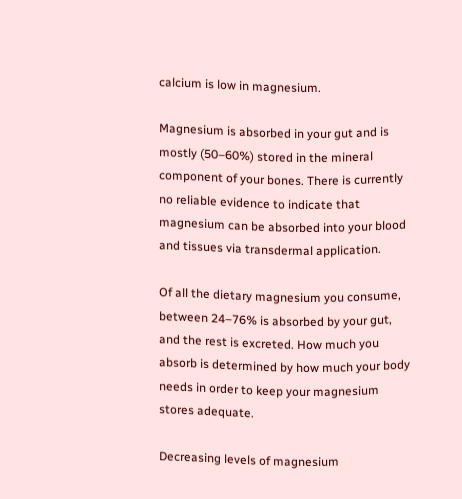calcium is low in magnesium.

Magnesium is absorbed in your gut and is mostly (50–60%) stored in the mineral component of your bones. There is currently no reliable evidence to indicate that magnesium can be absorbed into your blood and tissues via transdermal application.

Of all the dietary magnesium you consume, between 24–76% is absorbed by your gut, and the rest is excreted. How much you absorb is determined by how much your body needs in order to keep your magnesium stores adequate.

Decreasing levels of magnesium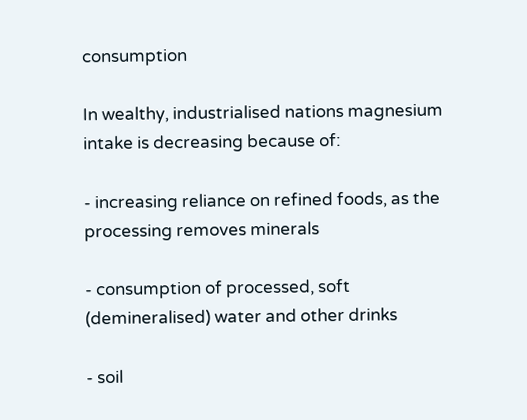consumption

In wealthy, industrialised nations magnesium intake is decreasing because of:

- increasing reliance on refined foods, as the processing removes minerals

- consumption of processed, soft (demineralised) water and other drinks

- soil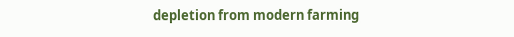depletion from modern farming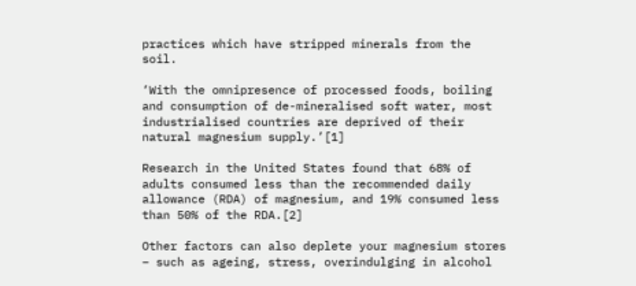practices which have stripped minerals from the soil.

‘With the omnipresence of processed foods, boiling and consumption of de-mineralised soft water, most industrialised countries are deprived of their natural magnesium supply.’[1]

Research in the United States found that 68% of adults consumed less than the recommended daily allowance (RDA) of magnesium, and 19% consumed less than 50% of the RDA.[2]

Other factors can also deplete your magnesium stores – such as ageing, stress, overindulging in alcohol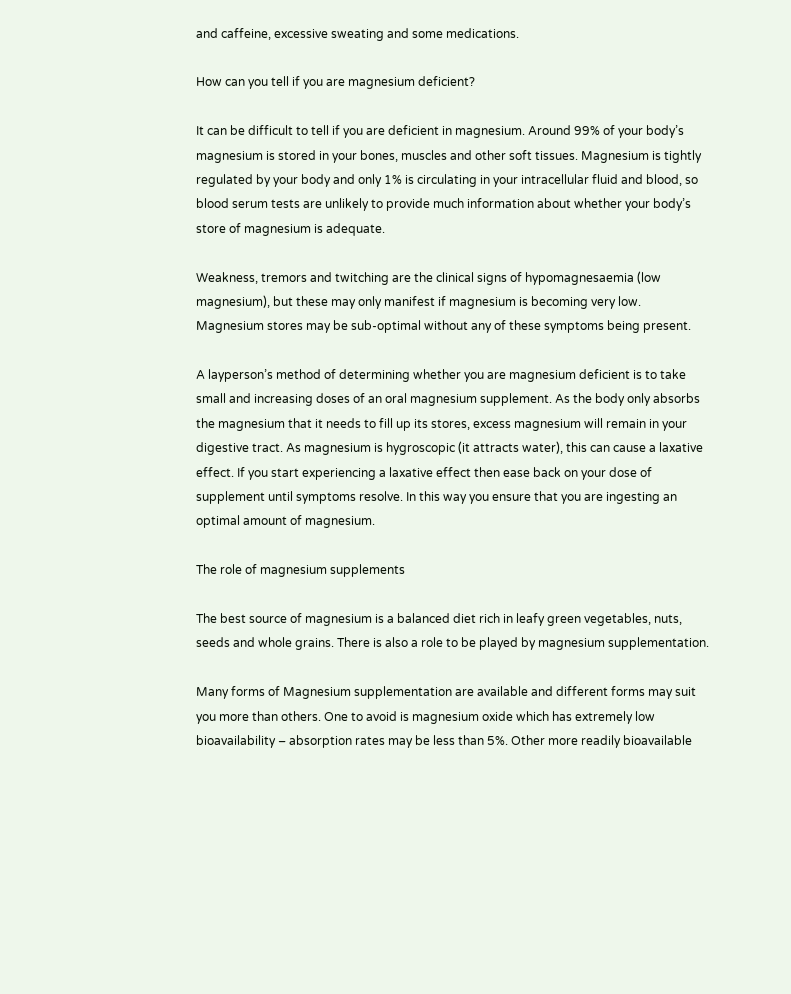and caffeine, excessive sweating and some medications.

How can you tell if you are magnesium deficient?

It can be difficult to tell if you are deficient in magnesium. Around 99% of your body’s magnesium is stored in your bones, muscles and other soft tissues. Magnesium is tightly regulated by your body and only 1% is circulating in your intracellular fluid and blood, so blood serum tests are unlikely to provide much information about whether your body’s store of magnesium is adequate.

Weakness, tremors and twitching are the clinical signs of hypomagnesaemia (low magnesium), but these may only manifest if magnesium is becoming very low. Magnesium stores may be sub-optimal without any of these symptoms being present.

A layperson’s method of determining whether you are magnesium deficient is to take small and increasing doses of an oral magnesium supplement. As the body only absorbs the magnesium that it needs to fill up its stores, excess magnesium will remain in your digestive tract. As magnesium is hygroscopic (it attracts water), this can cause a laxative effect. If you start experiencing a laxative effect then ease back on your dose of supplement until symptoms resolve. In this way you ensure that you are ingesting an optimal amount of magnesium.

The role of magnesium supplements

The best source of magnesium is a balanced diet rich in leafy green vegetables, nuts, seeds and whole grains. There is also a role to be played by magnesium supplementation.

Many forms of Magnesium supplementation are available and different forms may suit you more than others. One to avoid is magnesium oxide which has extremely low bioavailability – absorption rates may be less than 5%. Other more readily bioavailable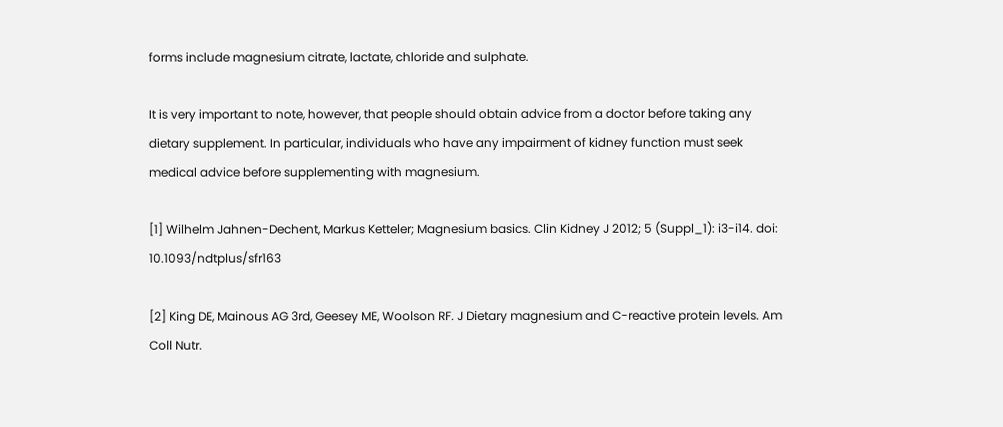forms include magnesium citrate, lactate, chloride and sulphate.

It is very important to note, however, that people should obtain advice from a doctor before taking any dietary supplement. In particular, individuals who have any impairment of kidney function must seek medical advice before supplementing with magnesium.

[1] Wilhelm Jahnen-Dechent, Markus Ketteler; Magnesium basics. Clin Kidney J 2012; 5 (Suppl_1): i3-i14. doi: 10.1093/ndtplus/sfr163

[2] King DE, Mainous AG 3rd, Geesey ME, Woolson RF. J Dietary magnesium and C-reactive protein levels. Am Coll Nutr.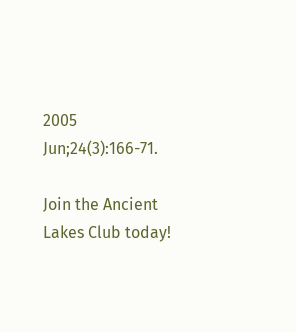2005 Jun;24(3):166-71.

Join the Ancient Lakes Club today!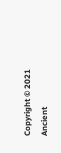Copyright © 2021 Ancient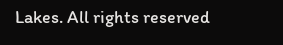Lakes. All rights reserved